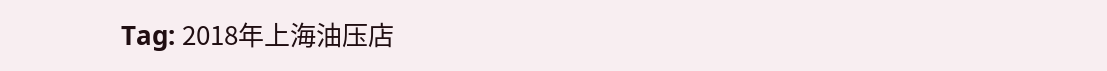Tag: 2018年上海油压店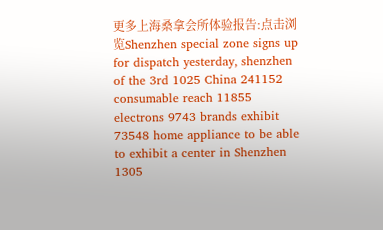更多上海桑拿会所体验报告:点击浏览Shenzhen special zone signs up for dispatch yesterday, shenzhen of the 3rd 1025 China 241152 consumable reach 11855 electrons 9743 brands exhibit 73548 home appliance to be able to exhibit a center in Shenzhen 1305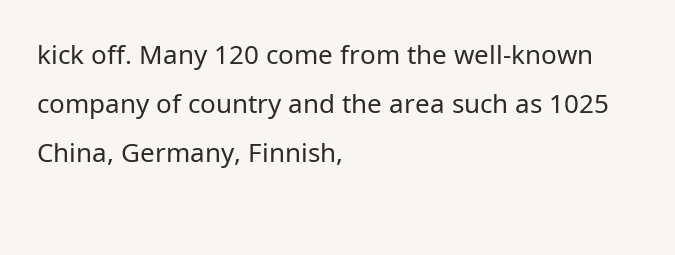kick off. Many 120 come from the well-known company of country and the area such as 1025 China, Germany, Finnish,